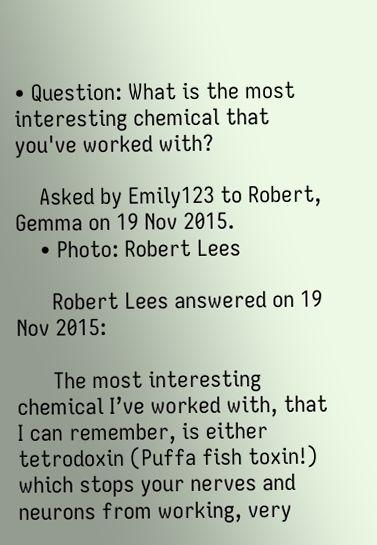• Question: What is the most interesting chemical that you've worked with?

    Asked by Emily123 to Robert, Gemma on 19 Nov 2015.
    • Photo: Robert Lees

      Robert Lees answered on 19 Nov 2015:

      The most interesting chemical I’ve worked with, that I can remember, is either tetrodoxin (Puffa fish toxin!) which stops your nerves and neurons from working, very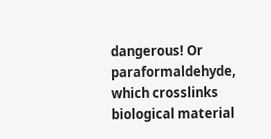dangerous! Or paraformaldehyde, which crosslinks biological material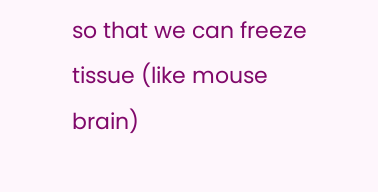so that we can freeze tissue (like mouse brain)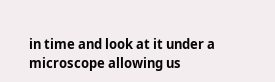in time and look at it under a microscope allowing us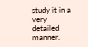study it in a very detailed manner.